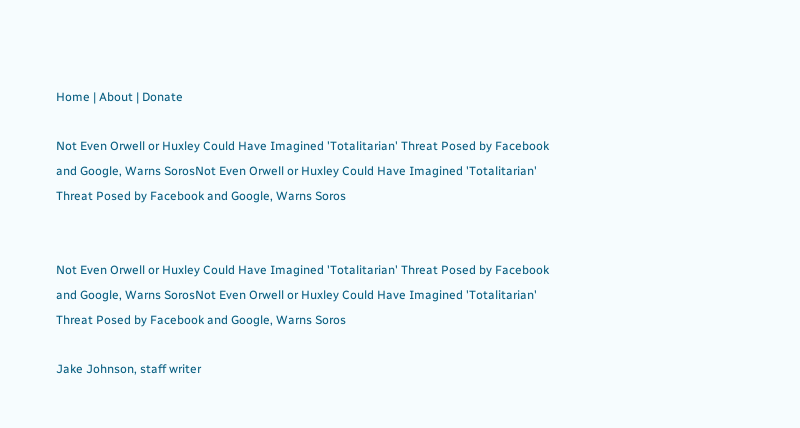Home | About | Donate

Not Even Orwell or Huxley Could Have Imagined 'Totalitarian' Threat Posed by Facebook and Google, Warns SorosNot Even Orwell or Huxley Could Have Imagined 'Totalitarian' Threat Posed by Facebook and Google, Warns Soros


Not Even Orwell or Huxley Could Have Imagined 'Totalitarian' Threat Posed by Facebook and Google, Warns SorosNot Even Orwell or Huxley Could Have Imagined 'Totalitarian' Threat Posed by Facebook and Google, Warns Soros

Jake Johnson, staff writer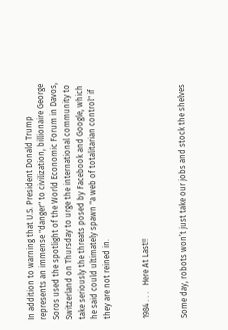In addition to warning that U.S. President Donald Trump represents an immense "danger" to civilization, billionaire George Soros used the spotlight of the World Economic Forum in Davos, Switzerland on Thursday to urge the international community to take seriously the threats posed by Facebook and Google, which he said could ultimately spawn "a web of totalitarian control" if they are not reined in.


1984 . . .   Here At Last!!


Some day, robots won’t just take our jobs and stock the shelves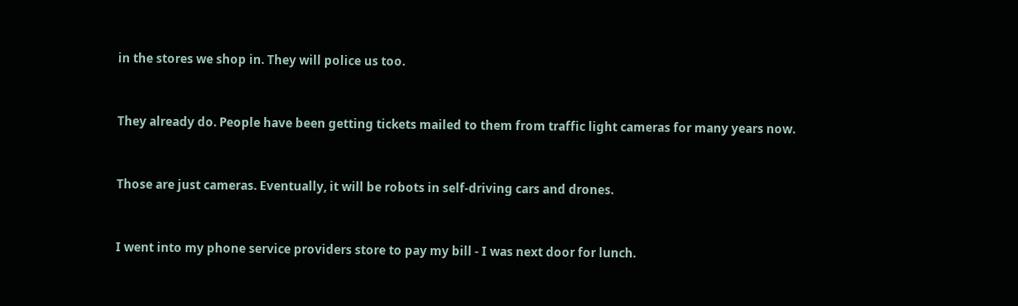in the stores we shop in. They will police us too.


They already do. People have been getting tickets mailed to them from traffic light cameras for many years now.


Those are just cameras. Eventually, it will be robots in self-driving cars and drones.


I went into my phone service providers store to pay my bill - I was next door for lunch.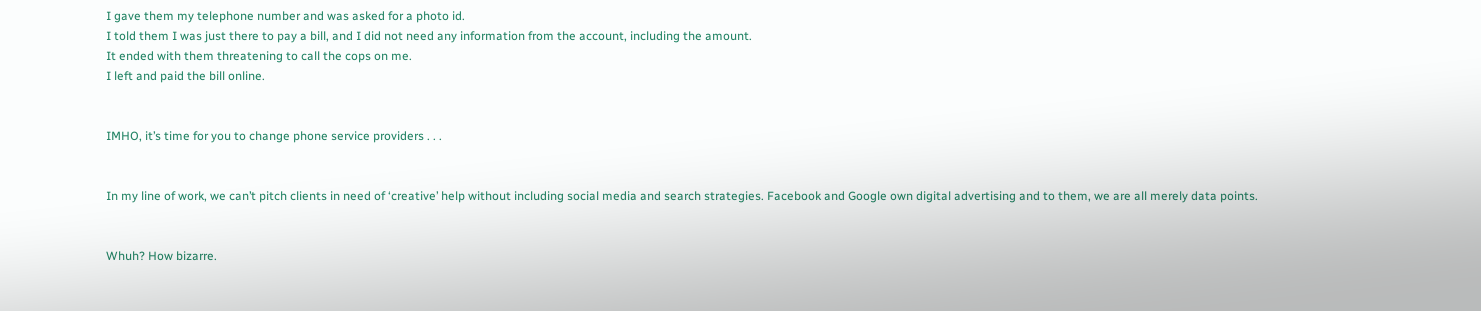I gave them my telephone number and was asked for a photo id.
I told them I was just there to pay a bill, and I did not need any information from the account, including the amount.
It ended with them threatening to call the cops on me.
I left and paid the bill online.


IMHO, it’s time for you to change phone service providers . . .


In my line of work, we can’t pitch clients in need of ‘creative’ help without including social media and search strategies. Facebook and Google own digital advertising and to them, we are all merely data points.


Whuh? How bizarre.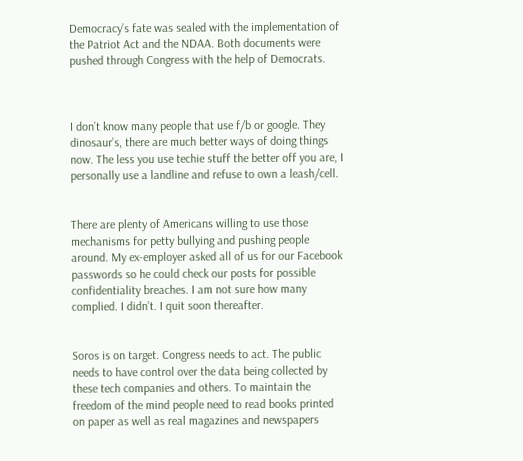Democracy’s fate was sealed with the implementation of the Patriot Act and the NDAA. Both documents were pushed through Congress with the help of Democrats.



I don’t know many people that use f/b or google. They dinosaur’s, there are much better ways of doing things now. The less you use techie stuff the better off you are, I personally use a landline and refuse to own a leash/cell.


There are plenty of Americans willing to use those mechanisms for petty bullying and pushing people around. My ex-employer asked all of us for our Facebook passwords so he could check our posts for possible confidentiality breaches. I am not sure how many complied. I didn’t. I quit soon thereafter.


Soros is on target. Congress needs to act. The public needs to have control over the data being collected by these tech companies and others. To maintain the freedom of the mind people need to read books printed on paper as well as real magazines and newspapers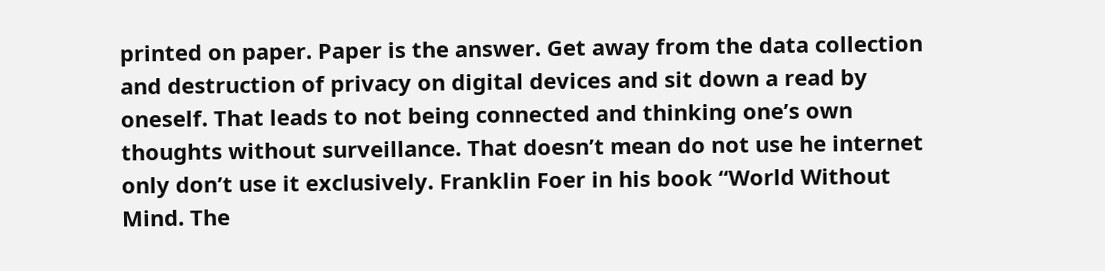printed on paper. Paper is the answer. Get away from the data collection and destruction of privacy on digital devices and sit down a read by oneself. That leads to not being connected and thinking one’s own thoughts without surveillance. That doesn’t mean do not use he internet only don’t use it exclusively. Franklin Foer in his book “World Without Mind. The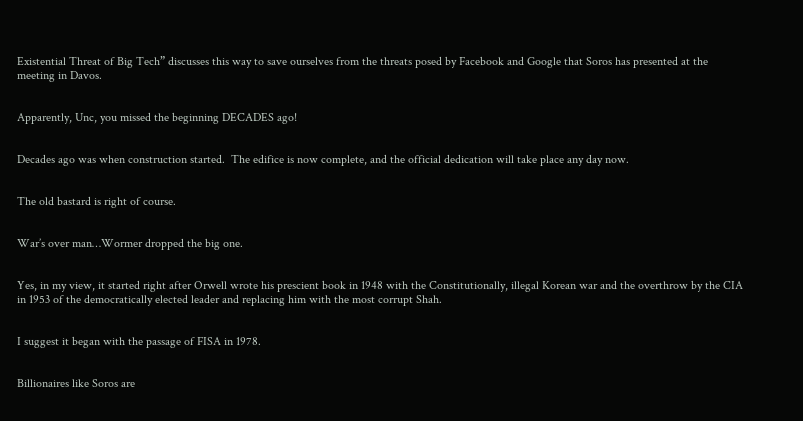Existential Threat of Big Tech” discusses this way to save ourselves from the threats posed by Facebook and Google that Soros has presented at the meeting in Davos.


Apparently, Unc, you missed the beginning DECADES ago!


Decades ago was when construction started.  The edifice is now complete, and the official dedication will take place any day now.


The old bastard is right of course.


War’s over man…Wormer dropped the big one.


Yes, in my view, it started right after Orwell wrote his prescient book in 1948 with the Constitutionally, illegal Korean war and the overthrow by the CIA in 1953 of the democratically elected leader and replacing him with the most corrupt Shah.


I suggest it began with the passage of FISA in 1978.


Billionaires like Soros are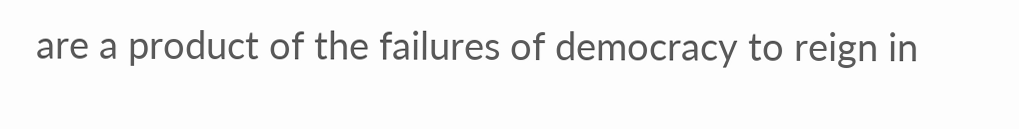are a product of the failures of democracy to reign in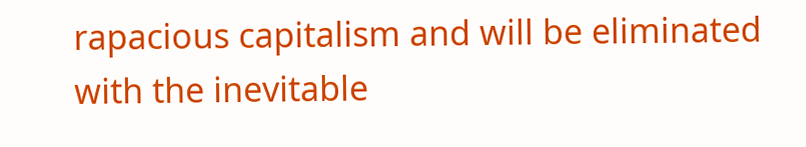rapacious capitalism and will be eliminated with the inevitable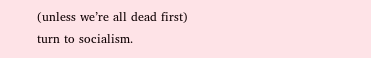(unless we’re all dead first) turn to socialism.